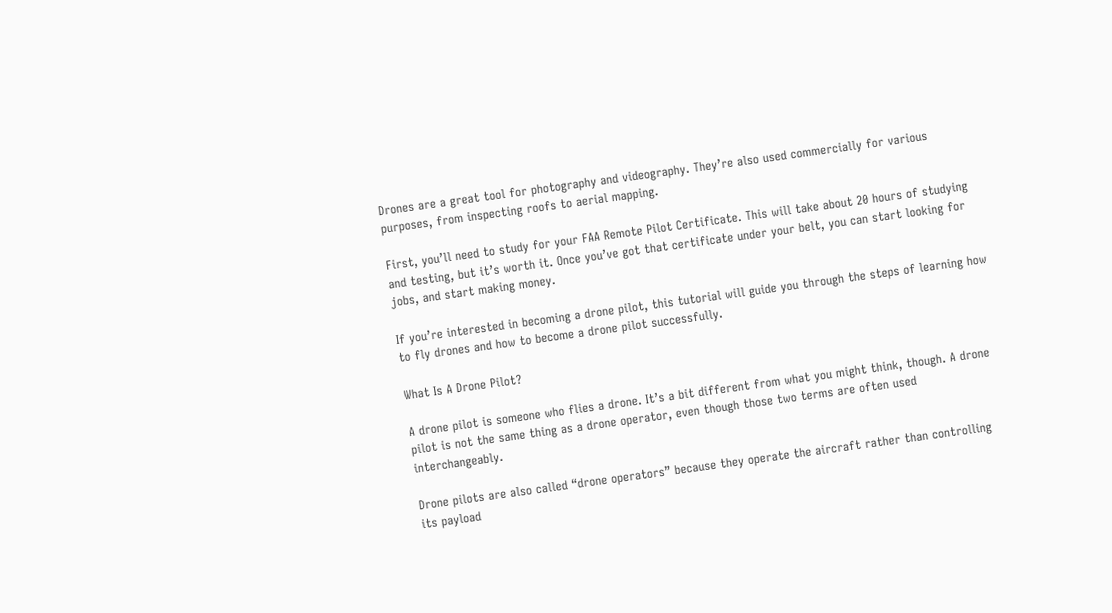Drones are a great tool for photography and videography. They’re also used commercially for various purposes, from inspecting roofs to aerial mapping.

First, you’ll need to study for your FAA Remote Pilot Certificate. This will take about 20 hours of studying and testing, but it’s worth it. Once you’ve got that certificate under your belt, you can start looking for jobs, and start making money.

If you’re interested in becoming a drone pilot, this tutorial will guide you through the steps of learning how to fly drones and how to become a drone pilot successfully.

What Is A Drone Pilot?

A drone pilot is someone who flies a drone. It’s a bit different from what you might think, though. A drone pilot is not the same thing as a drone operator, even though those two terms are often used interchangeably.

Drone pilots are also called “drone operators” because they operate the aircraft rather than controlling its payload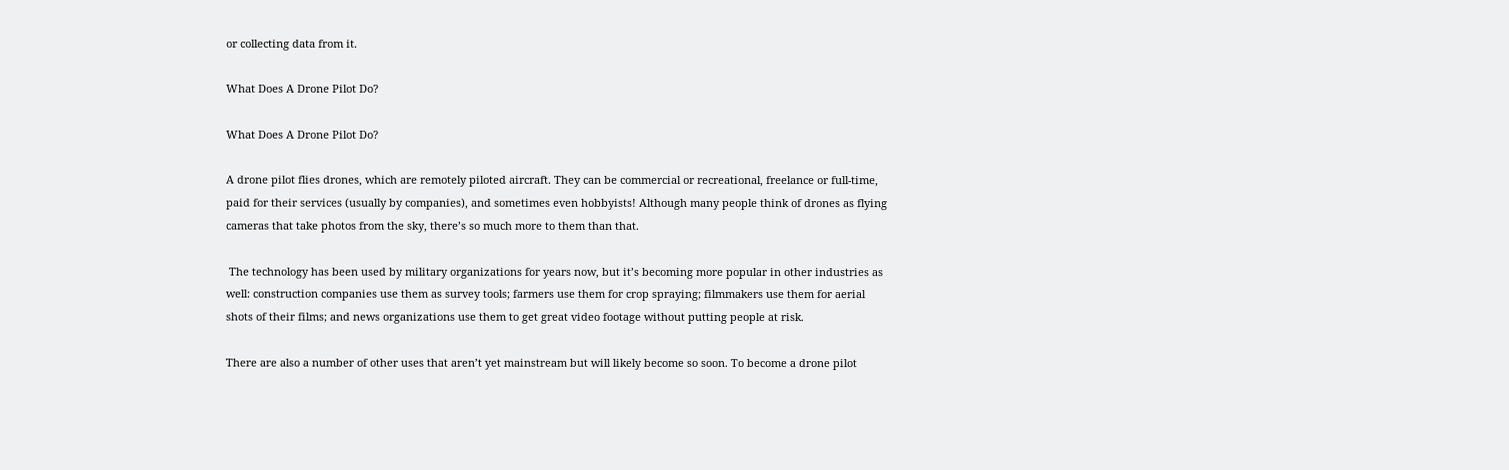or collecting data from it.

What Does A Drone Pilot Do?

What Does A Drone Pilot Do?

A drone pilot flies drones, which are remotely piloted aircraft. They can be commercial or recreational, freelance or full-time, paid for their services (usually by companies), and sometimes even hobbyists! Although many people think of drones as flying cameras that take photos from the sky, there’s so much more to them than that.

 The technology has been used by military organizations for years now, but it’s becoming more popular in other industries as well: construction companies use them as survey tools; farmers use them for crop spraying; filmmakers use them for aerial shots of their films; and news organizations use them to get great video footage without putting people at risk.

There are also a number of other uses that aren’t yet mainstream but will likely become so soon. To become a drone pilot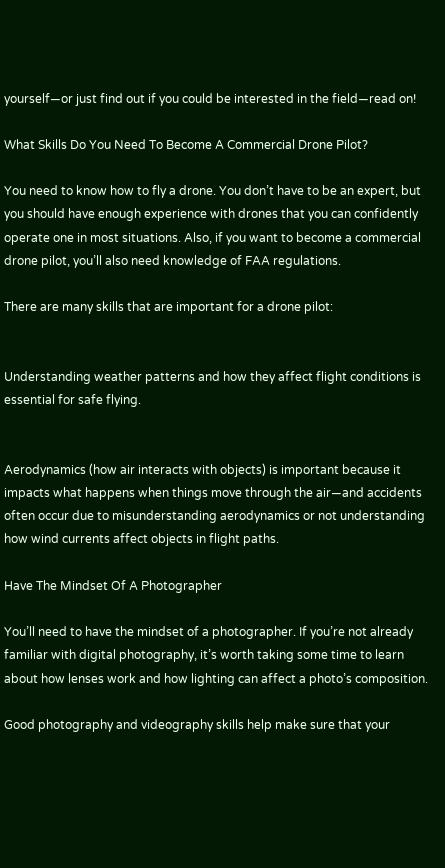yourself—or just find out if you could be interested in the field—read on!

What Skills Do You Need To Become A Commercial Drone Pilot?

You need to know how to fly a drone. You don’t have to be an expert, but you should have enough experience with drones that you can confidently operate one in most situations. Also, if you want to become a commercial drone pilot, you’ll also need knowledge of FAA regulations.

There are many skills that are important for a drone pilot:


Understanding weather patterns and how they affect flight conditions is essential for safe flying.


Aerodynamics (how air interacts with objects) is important because it impacts what happens when things move through the air—and accidents often occur due to misunderstanding aerodynamics or not understanding how wind currents affect objects in flight paths.

Have The Mindset Of A Photographer

You’ll need to have the mindset of a photographer. If you’re not already familiar with digital photography, it’s worth taking some time to learn about how lenses work and how lighting can affect a photo’s composition.

Good photography and videography skills help make sure that your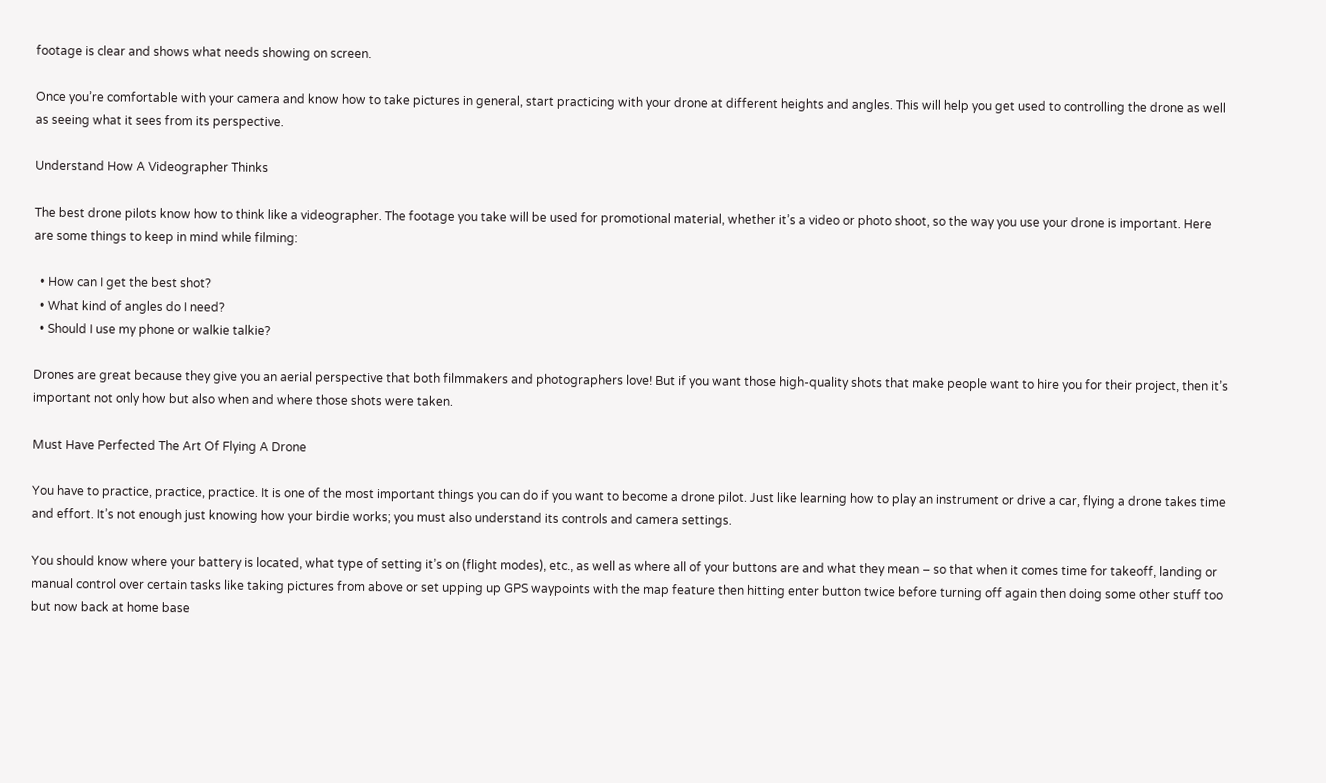footage is clear and shows what needs showing on screen.

Once you’re comfortable with your camera and know how to take pictures in general, start practicing with your drone at different heights and angles. This will help you get used to controlling the drone as well as seeing what it sees from its perspective.

Understand How A Videographer Thinks

The best drone pilots know how to think like a videographer. The footage you take will be used for promotional material, whether it’s a video or photo shoot, so the way you use your drone is important. Here are some things to keep in mind while filming:

  • How can I get the best shot?
  • What kind of angles do I need?
  • Should I use my phone or walkie talkie?

Drones are great because they give you an aerial perspective that both filmmakers and photographers love! But if you want those high-quality shots that make people want to hire you for their project, then it’s important not only how but also when and where those shots were taken.

Must Have Perfected The Art Of Flying A Drone

You have to practice, practice, practice. It is one of the most important things you can do if you want to become a drone pilot. Just like learning how to play an instrument or drive a car, flying a drone takes time and effort. It’s not enough just knowing how your birdie works; you must also understand its controls and camera settings.

You should know where your battery is located, what type of setting it’s on (flight modes), etc., as well as where all of your buttons are and what they mean – so that when it comes time for takeoff, landing or manual control over certain tasks like taking pictures from above or set upping up GPS waypoints with the map feature then hitting enter button twice before turning off again then doing some other stuff too but now back at home base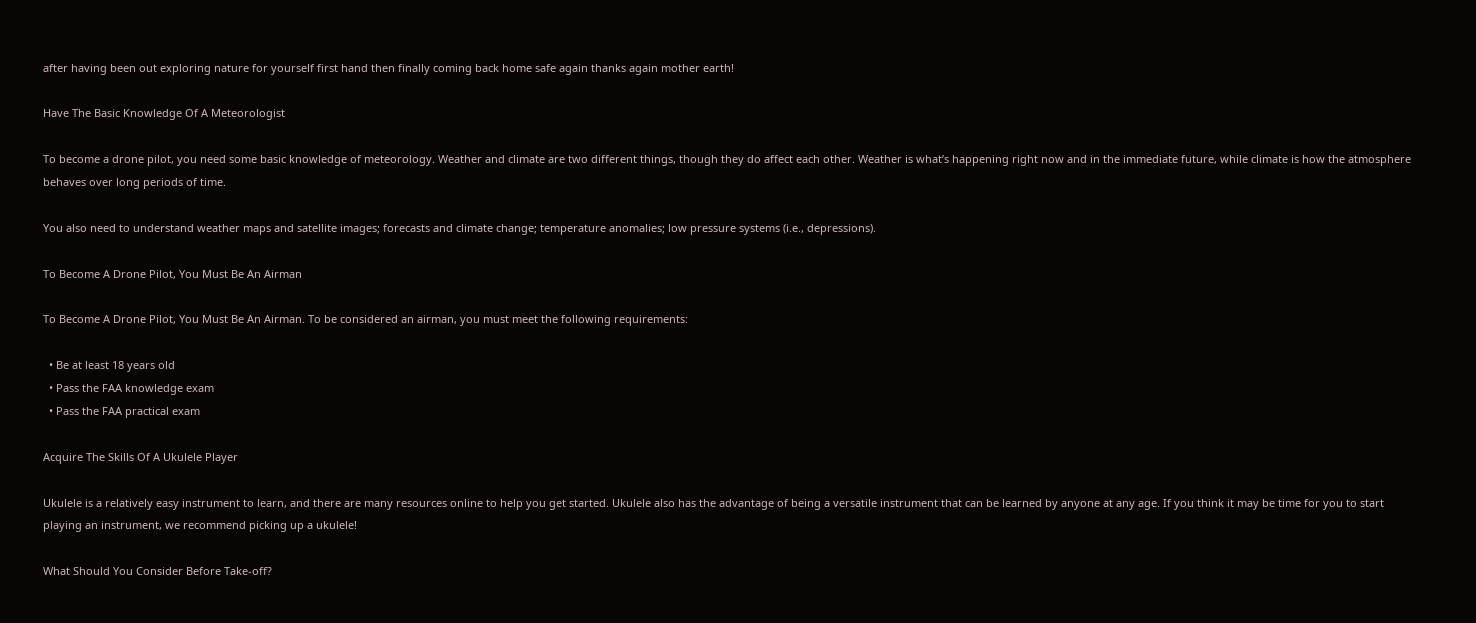after having been out exploring nature for yourself first hand then finally coming back home safe again thanks again mother earth!

Have The Basic Knowledge Of A Meteorologist

To become a drone pilot, you need some basic knowledge of meteorology. Weather and climate are two different things, though they do affect each other. Weather is what’s happening right now and in the immediate future, while climate is how the atmosphere behaves over long periods of time.

You also need to understand weather maps and satellite images; forecasts and climate change; temperature anomalies; low pressure systems (i.e., depressions).

To Become A Drone Pilot, You Must Be An Airman

To Become A Drone Pilot, You Must Be An Airman. To be considered an airman, you must meet the following requirements:

  • Be at least 18 years old
  • Pass the FAA knowledge exam
  • Pass the FAA practical exam

Acquire The Skills Of A Ukulele Player

Ukulele is a relatively easy instrument to learn, and there are many resources online to help you get started. Ukulele also has the advantage of being a versatile instrument that can be learned by anyone at any age. If you think it may be time for you to start playing an instrument, we recommend picking up a ukulele!

What Should You Consider Before Take-off?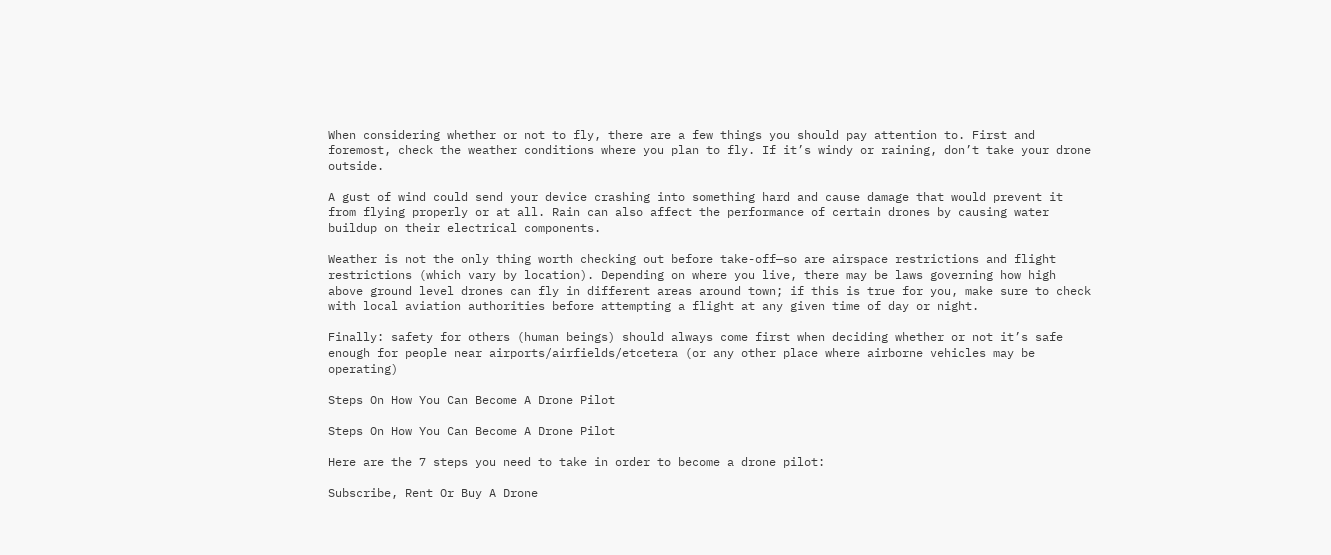When considering whether or not to fly, there are a few things you should pay attention to. First and foremost, check the weather conditions where you plan to fly. If it’s windy or raining, don’t take your drone outside.

A gust of wind could send your device crashing into something hard and cause damage that would prevent it from flying properly or at all. Rain can also affect the performance of certain drones by causing water buildup on their electrical components.

Weather is not the only thing worth checking out before take-off—so are airspace restrictions and flight restrictions (which vary by location). Depending on where you live, there may be laws governing how high above ground level drones can fly in different areas around town; if this is true for you, make sure to check with local aviation authorities before attempting a flight at any given time of day or night.

Finally: safety for others (human beings) should always come first when deciding whether or not it’s safe enough for people near airports/airfields/etcetera (or any other place where airborne vehicles may be operating)

Steps On How You Can Become A Drone Pilot

Steps On How You Can Become A Drone Pilot

Here are the 7 steps you need to take in order to become a drone pilot:

Subscribe, Rent Or Buy A Drone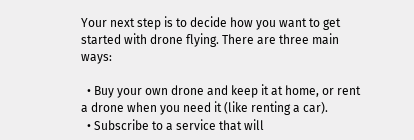Your next step is to decide how you want to get started with drone flying. There are three main ways:

  • Buy your own drone and keep it at home, or rent a drone when you need it (like renting a car).
  • Subscribe to a service that will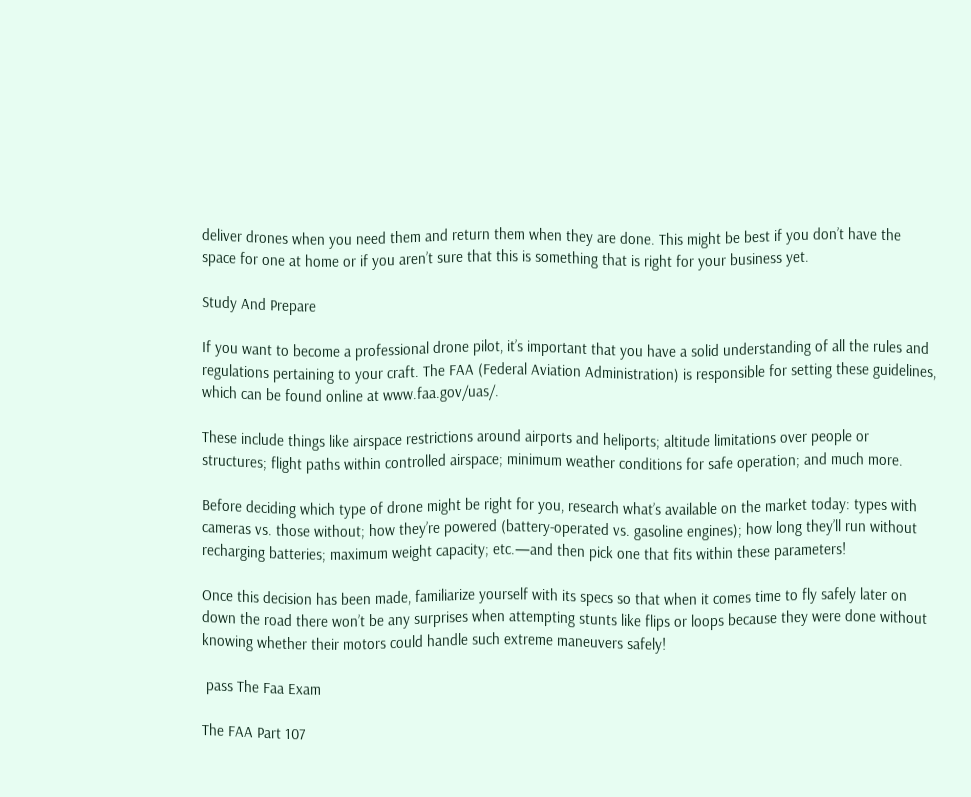deliver drones when you need them and return them when they are done. This might be best if you don’t have the space for one at home or if you aren’t sure that this is something that is right for your business yet.

Study And Prepare

If you want to become a professional drone pilot, it’s important that you have a solid understanding of all the rules and regulations pertaining to your craft. The FAA (Federal Aviation Administration) is responsible for setting these guidelines, which can be found online at www.faa.gov/uas/.

These include things like airspace restrictions around airports and heliports; altitude limitations over people or structures; flight paths within controlled airspace; minimum weather conditions for safe operation; and much more.

Before deciding which type of drone might be right for you, research what’s available on the market today: types with cameras vs. those without; how they’re powered (battery-operated vs. gasoline engines); how long they’ll run without recharging batteries; maximum weight capacity; etc.—and then pick one that fits within these parameters!

Once this decision has been made, familiarize yourself with its specs so that when it comes time to fly safely later on down the road there won’t be any surprises when attempting stunts like flips or loops because they were done without knowing whether their motors could handle such extreme maneuvers safely!

 pass The Faa Exam

The FAA Part 107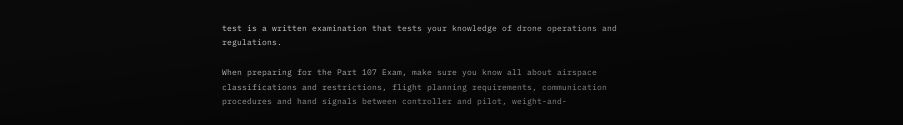test is a written examination that tests your knowledge of drone operations and regulations.

When preparing for the Part 107 Exam, make sure you know all about airspace classifications and restrictions, flight planning requirements, communication procedures and hand signals between controller and pilot, weight-and-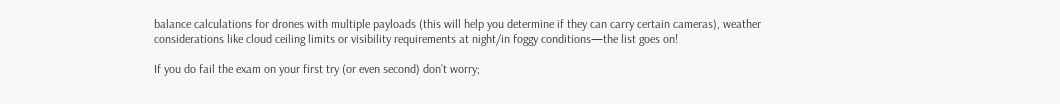balance calculations for drones with multiple payloads (this will help you determine if they can carry certain cameras), weather considerations like cloud ceiling limits or visibility requirements at night/in foggy conditions—the list goes on!

If you do fail the exam on your first try (or even second) don’t worry;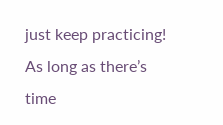just keep practicing! As long as there’s time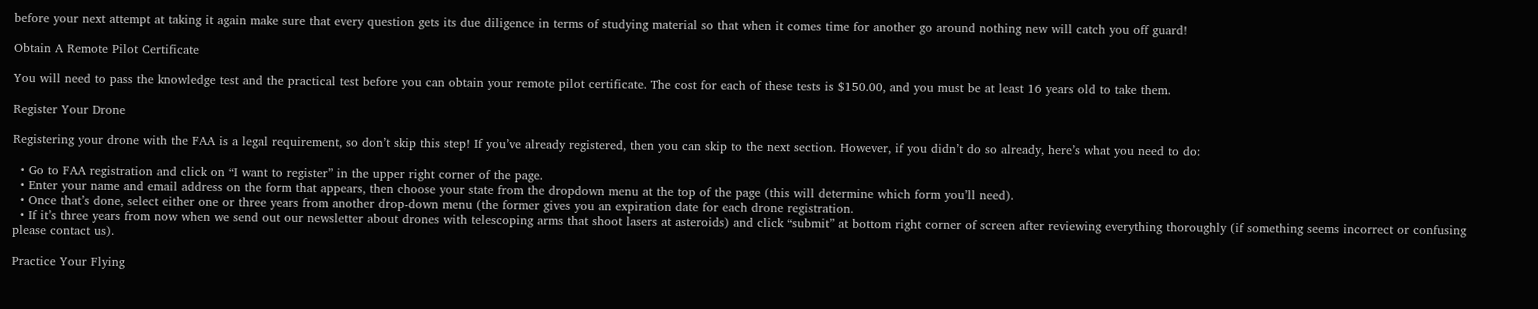before your next attempt at taking it again make sure that every question gets its due diligence in terms of studying material so that when it comes time for another go around nothing new will catch you off guard!

Obtain A Remote Pilot Certificate

You will need to pass the knowledge test and the practical test before you can obtain your remote pilot certificate. The cost for each of these tests is $150.00, and you must be at least 16 years old to take them.

Register Your Drone

Registering your drone with the FAA is a legal requirement, so don’t skip this step! If you’ve already registered, then you can skip to the next section. However, if you didn’t do so already, here’s what you need to do:

  • Go to FAA registration and click on “I want to register” in the upper right corner of the page.
  • Enter your name and email address on the form that appears, then choose your state from the dropdown menu at the top of the page (this will determine which form you’ll need).
  • Once that’s done, select either one or three years from another drop-down menu (the former gives you an expiration date for each drone registration.
  • If it’s three years from now when we send out our newsletter about drones with telescoping arms that shoot lasers at asteroids) and click “submit” at bottom right corner of screen after reviewing everything thoroughly (if something seems incorrect or confusing please contact us).

Practice Your Flying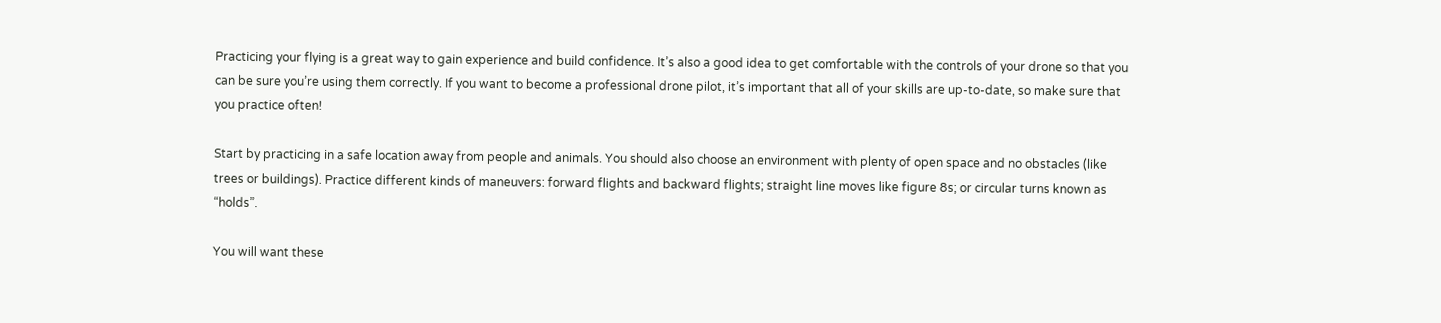Practicing your flying is a great way to gain experience and build confidence. It’s also a good idea to get comfortable with the controls of your drone so that you can be sure you’re using them correctly. If you want to become a professional drone pilot, it’s important that all of your skills are up-to-date, so make sure that you practice often!

Start by practicing in a safe location away from people and animals. You should also choose an environment with plenty of open space and no obstacles (like trees or buildings). Practice different kinds of maneuvers: forward flights and backward flights; straight line moves like figure 8s; or circular turns known as “holds”.

You will want these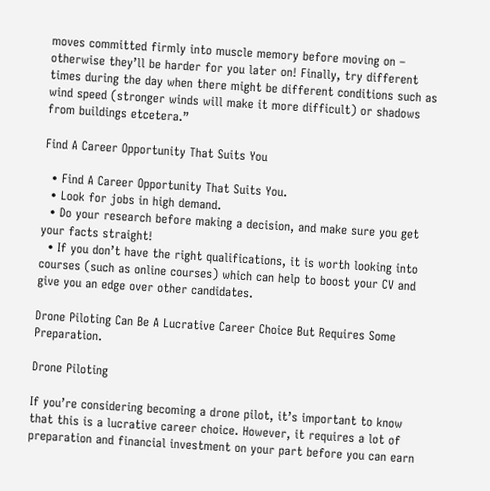moves committed firmly into muscle memory before moving on – otherwise they’ll be harder for you later on! Finally, try different times during the day when there might be different conditions such as wind speed (stronger winds will make it more difficult) or shadows from buildings etcetera.”

Find A Career Opportunity That Suits You

  • Find A Career Opportunity That Suits You.
  • Look for jobs in high demand.
  • Do your research before making a decision, and make sure you get your facts straight!
  • If you don’t have the right qualifications, it is worth looking into courses (such as online courses) which can help to boost your CV and give you an edge over other candidates.

Drone Piloting Can Be A Lucrative Career Choice But Requires Some Preparation.

Drone Piloting

If you’re considering becoming a drone pilot, it’s important to know that this is a lucrative career choice. However, it requires a lot of preparation and financial investment on your part before you can earn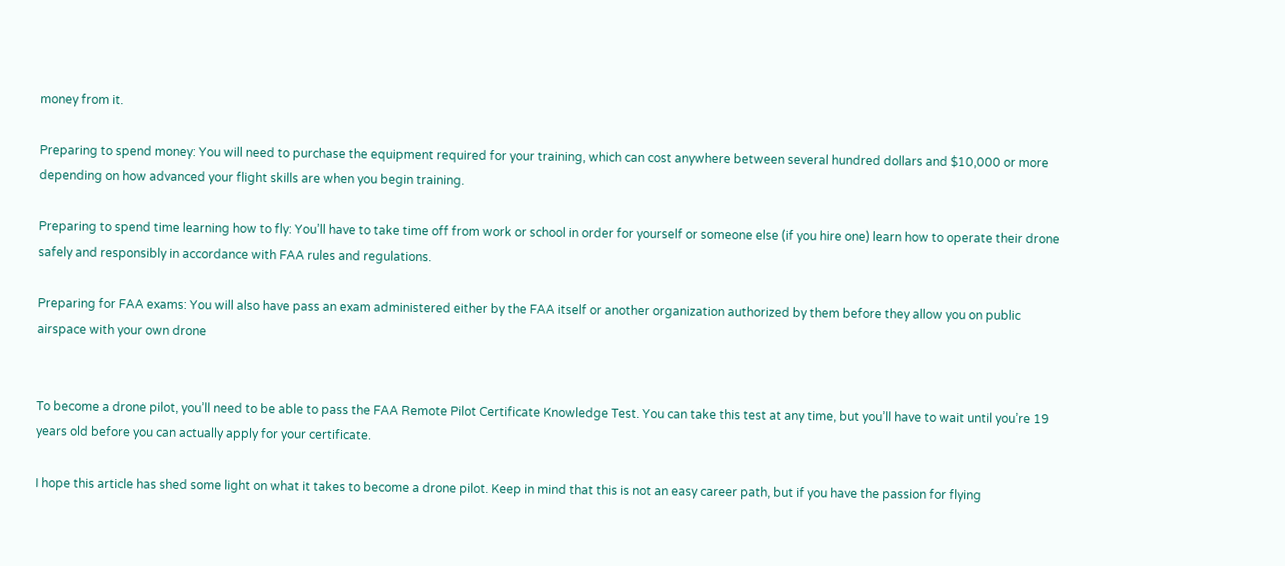money from it.

Preparing to spend money: You will need to purchase the equipment required for your training, which can cost anywhere between several hundred dollars and $10,000 or more depending on how advanced your flight skills are when you begin training.

Preparing to spend time learning how to fly: You’ll have to take time off from work or school in order for yourself or someone else (if you hire one) learn how to operate their drone safely and responsibly in accordance with FAA rules and regulations.

Preparing for FAA exams: You will also have pass an exam administered either by the FAA itself or another organization authorized by them before they allow you on public airspace with your own drone


To become a drone pilot, you’ll need to be able to pass the FAA Remote Pilot Certificate Knowledge Test. You can take this test at any time, but you’ll have to wait until you’re 19 years old before you can actually apply for your certificate.

I hope this article has shed some light on what it takes to become a drone pilot. Keep in mind that this is not an easy career path, but if you have the passion for flying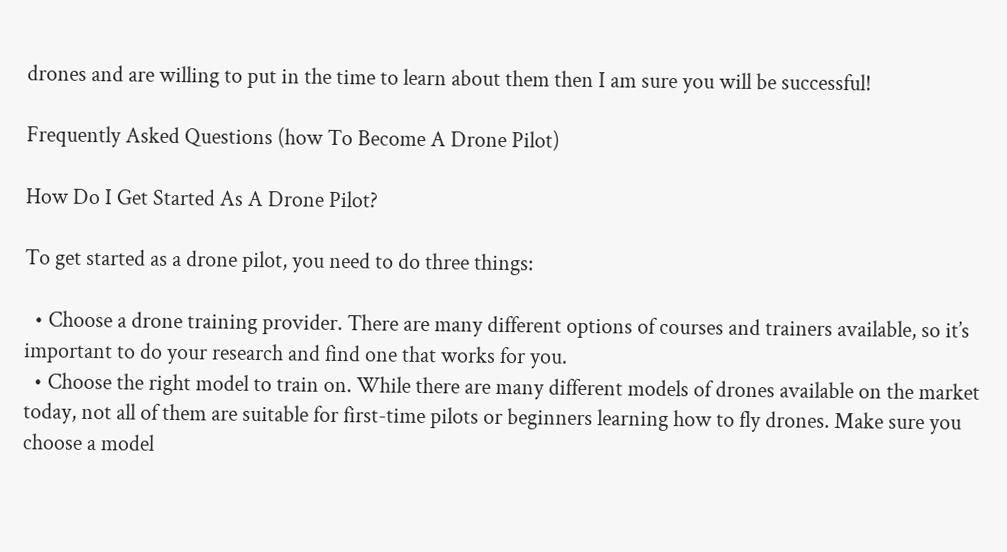drones and are willing to put in the time to learn about them then I am sure you will be successful!

Frequently Asked Questions (how To Become A Drone Pilot)

How Do I Get Started As A Drone Pilot?

To get started as a drone pilot, you need to do three things:

  • Choose a drone training provider. There are many different options of courses and trainers available, so it’s important to do your research and find one that works for you.
  • Choose the right model to train on. While there are many different models of drones available on the market today, not all of them are suitable for first-time pilots or beginners learning how to fly drones. Make sure you choose a model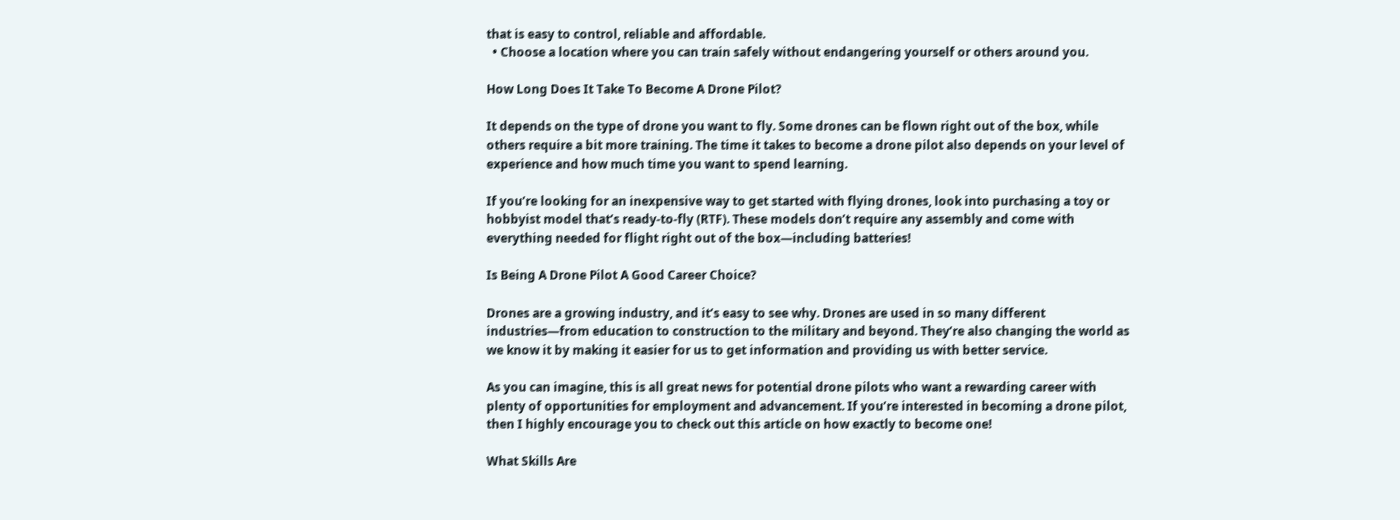that is easy to control, reliable and affordable.
  • Choose a location where you can train safely without endangering yourself or others around you.

How Long Does It Take To Become A Drone Pilot?

It depends on the type of drone you want to fly. Some drones can be flown right out of the box, while others require a bit more training. The time it takes to become a drone pilot also depends on your level of experience and how much time you want to spend learning.

If you’re looking for an inexpensive way to get started with flying drones, look into purchasing a toy or hobbyist model that’s ready-to-fly (RTF). These models don’t require any assembly and come with everything needed for flight right out of the box—including batteries!

Is Being A Drone Pilot A Good Career Choice?

Drones are a growing industry, and it’s easy to see why. Drones are used in so many different industries—from education to construction to the military and beyond. They’re also changing the world as we know it by making it easier for us to get information and providing us with better service.

As you can imagine, this is all great news for potential drone pilots who want a rewarding career with plenty of opportunities for employment and advancement. If you’re interested in becoming a drone pilot, then I highly encourage you to check out this article on how exactly to become one!

What Skills Are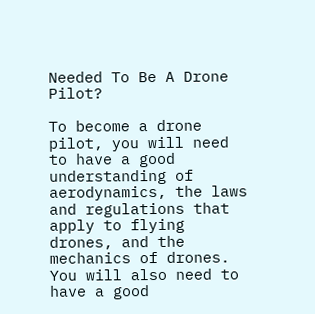Needed To Be A Drone Pilot?

To become a drone pilot, you will need to have a good understanding of aerodynamics, the laws and regulations that apply to flying drones, and the mechanics of drones. You will also need to have a good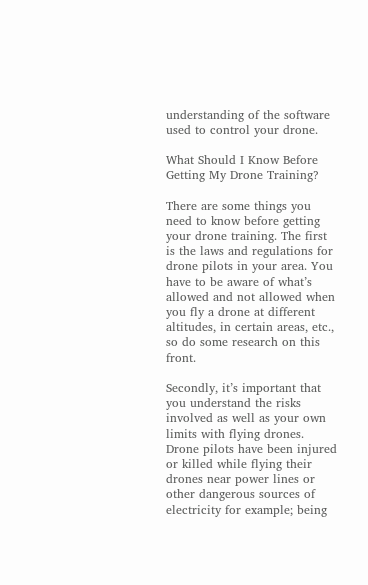understanding of the software used to control your drone.

What Should I Know Before Getting My Drone Training?

There are some things you need to know before getting your drone training. The first is the laws and regulations for drone pilots in your area. You have to be aware of what’s allowed and not allowed when you fly a drone at different altitudes, in certain areas, etc., so do some research on this front.

Secondly, it’s important that you understand the risks involved as well as your own limits with flying drones. Drone pilots have been injured or killed while flying their drones near power lines or other dangerous sources of electricity for example; being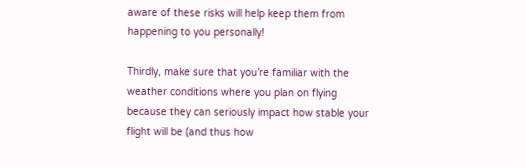aware of these risks will help keep them from happening to you personally!

Thirdly, make sure that you’re familiar with the weather conditions where you plan on flying because they can seriously impact how stable your flight will be (and thus how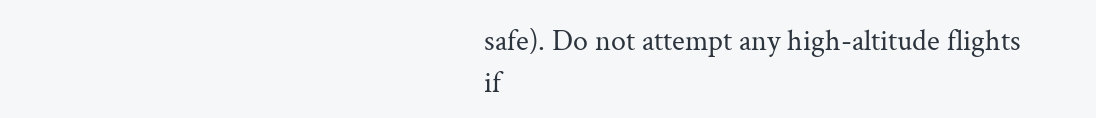safe). Do not attempt any high-altitude flights if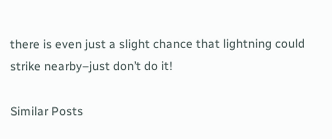there is even just a slight chance that lightning could strike nearby–just don’t do it!

Similar Posts